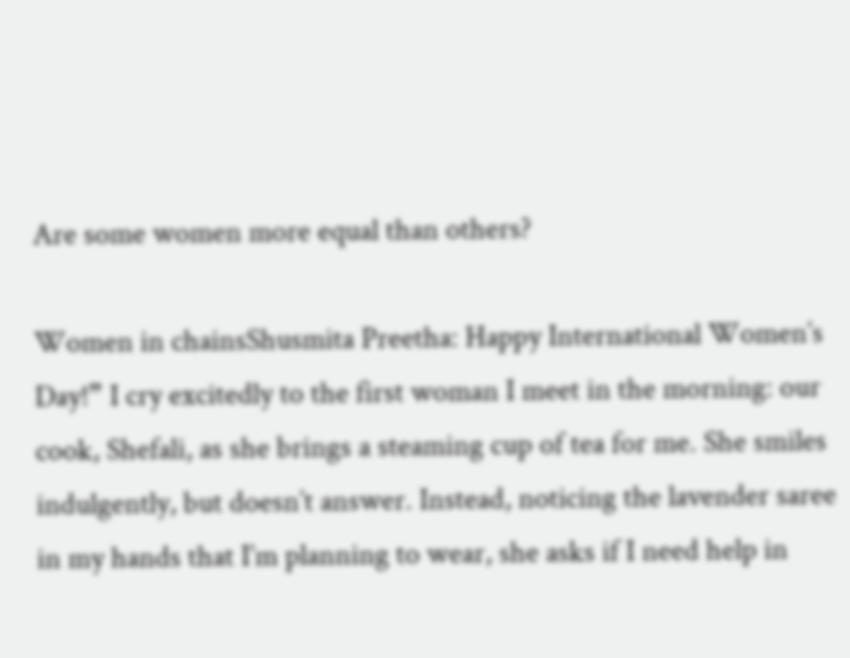Are some women more equal than others?

Women in chainsShusmita Preetha: Happy International Women’s Day!” I cry excitedly to the first woman I meet in the morning: our cook, Shefali, as she brings a steaming cup of tea for me. She smiles indulgently, but doesn’t answer. Instead, noticing the lavender saree in my hands that I’m planning to wear, she asks if I need help in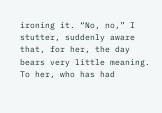ironing it. “No, no,” I stutter, suddenly aware that, for her, the day bears very little meaning. To her, who has had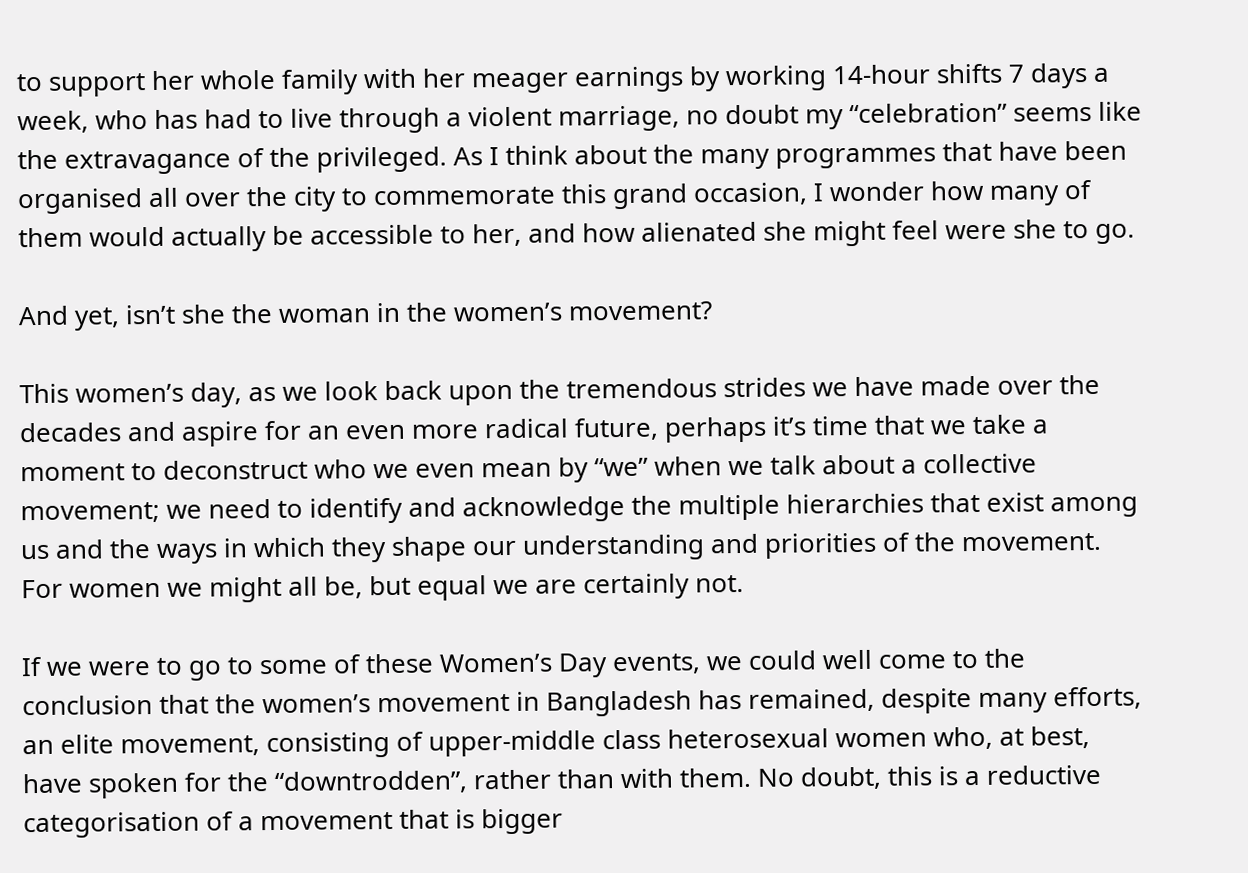to support her whole family with her meager earnings by working 14-hour shifts 7 days a week, who has had to live through a violent marriage, no doubt my “celebration” seems like the extravagance of the privileged. As I think about the many programmes that have been organised all over the city to commemorate this grand occasion, I wonder how many of them would actually be accessible to her, and how alienated she might feel were she to go.

And yet, isn’t she the woman in the women’s movement?

This women’s day, as we look back upon the tremendous strides we have made over the decades and aspire for an even more radical future, perhaps it’s time that we take a moment to deconstruct who we even mean by “we” when we talk about a collective movement; we need to identify and acknowledge the multiple hierarchies that exist among us and the ways in which they shape our understanding and priorities of the movement. For women we might all be, but equal we are certainly not.

If we were to go to some of these Women’s Day events, we could well come to the conclusion that the women’s movement in Bangladesh has remained, despite many efforts, an elite movement, consisting of upper-middle class heterosexual women who, at best, have spoken for the “downtrodden”, rather than with them. No doubt, this is a reductive categorisation of a movement that is bigger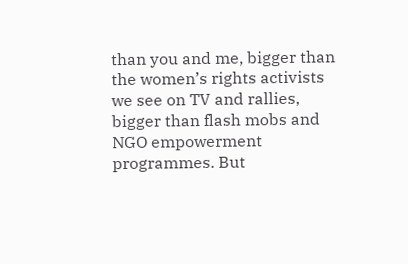than you and me, bigger than the women’s rights activists we see on TV and rallies, bigger than flash mobs and NGO empowerment programmes. But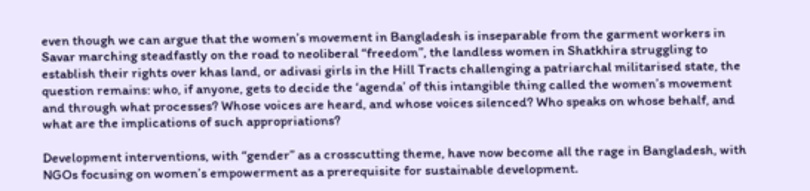even though we can argue that the women’s movement in Bangladesh is inseparable from the garment workers in Savar marching steadfastly on the road to neoliberal “freedom”, the landless women in Shatkhira struggling to establish their rights over khas land, or adivasi girls in the Hill Tracts challenging a patriarchal militarised state, the question remains: who, if anyone, gets to decide the ‘agenda’ of this intangible thing called the women’s movement and through what processes? Whose voices are heard, and whose voices silenced? Who speaks on whose behalf, and what are the implications of such appropriations?

Development interventions, with “gender” as a crosscutting theme, have now become all the rage in Bangladesh, with NGOs focusing on women’s empowerment as a prerequisite for sustainable development.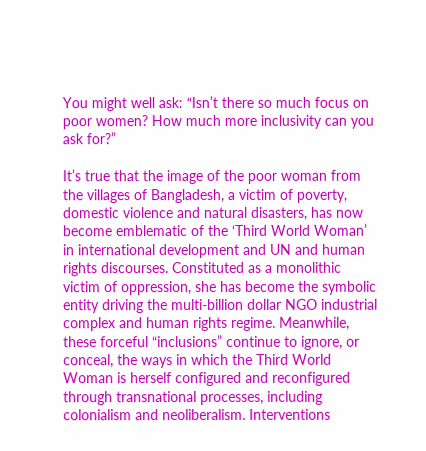You might well ask: “Isn’t there so much focus on poor women? How much more inclusivity can you ask for?”

It’s true that the image of the poor woman from the villages of Bangladesh, a victim of poverty, domestic violence and natural disasters, has now become emblematic of the ‘Third World Woman’ in international development and UN and human rights discourses. Constituted as a monolithic victim of oppression, she has become the symbolic entity driving the multi-billion dollar NGO industrial complex and human rights regime. Meanwhile, these forceful “inclusions” continue to ignore, or conceal, the ways in which the Third World Woman is herself configured and reconfigured through transnational processes, including colonialism and neoliberalism. Interventions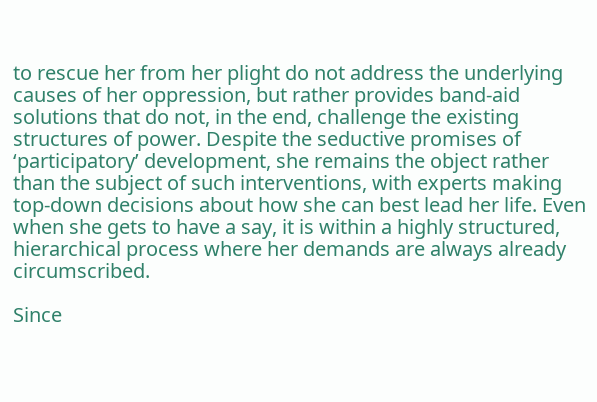to rescue her from her plight do not address the underlying causes of her oppression, but rather provides band-aid solutions that do not, in the end, challenge the existing structures of power. Despite the seductive promises of ‘participatory’ development, she remains the object rather than the subject of such interventions, with experts making top-down decisions about how she can best lead her life. Even when she gets to have a say, it is within a highly structured, hierarchical process where her demands are always already circumscribed.

Since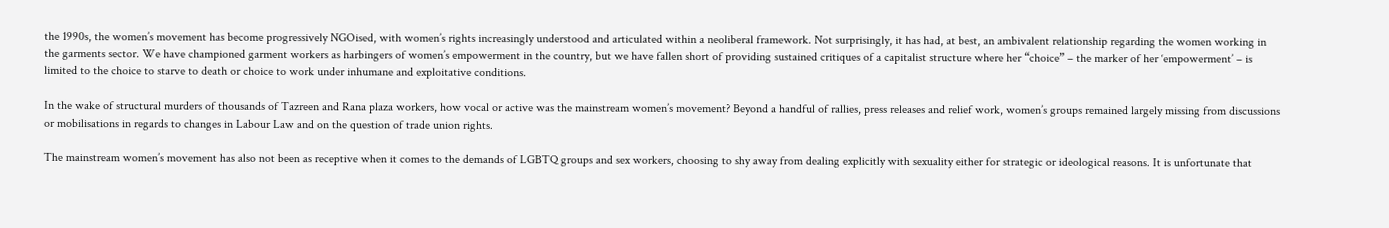the 1990s, the women’s movement has become progressively NGOised, with women’s rights increasingly understood and articulated within a neoliberal framework. Not surprisingly, it has had, at best, an ambivalent relationship regarding the women working in the garments sector. We have championed garment workers as harbingers of women’s empowerment in the country, but we have fallen short of providing sustained critiques of a capitalist structure where her “choice” – the marker of her ‘empowerment’ – is limited to the choice to starve to death or choice to work under inhumane and exploitative conditions.

In the wake of structural murders of thousands of Tazreen and Rana plaza workers, how vocal or active was the mainstream women’s movement? Beyond a handful of rallies, press releases and relief work, women’s groups remained largely missing from discussions or mobilisations in regards to changes in Labour Law and on the question of trade union rights.

The mainstream women’s movement has also not been as receptive when it comes to the demands of LGBTQ groups and sex workers, choosing to shy away from dealing explicitly with sexuality either for strategic or ideological reasons. It is unfortunate that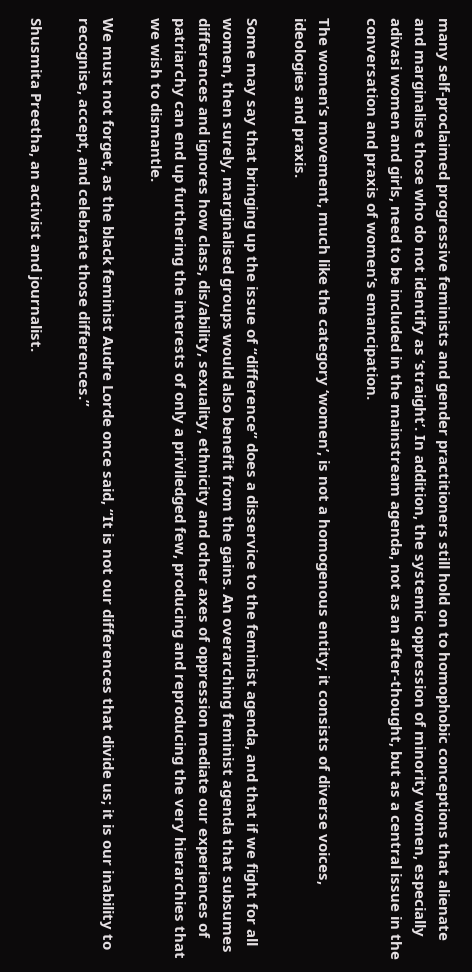many self-proclaimed progressive feminists and gender practitioners still hold on to homophobic conceptions that alienate and marginalise those who do not identify as ‘straight’. In addition, the systemic oppression of minority women, especially adivasi women and girls, need to be included in the mainstream agenda, not as an after-thought, but as a central issue in the conversation and praxis of women’s emancipation.

The women’s movement, much like the category ‘women’, is not a homogenous entity; it consists of diverse voices, ideologies and praxis.

Some may say that bringing up the issue of “difference” does a disservice to the feminist agenda, and that if we fight for all women, then surely, marginalised groups would also benefit from the gains. An overarching feminist agenda that subsumes  differences and ignores how class, dis/ability, sexuality, ethnicity and other axes of oppression mediate our experiences of patriarchy can end up furthering the interests of only a priviledged few, producing and reproducing the very hierarchies that we wish to dismantle.

We must not forget, as the black feminist Audre Lorde once said, “It is not our differences that divide us; it is our inability to recognise, accept, and celebrate those differences.”

Shusmita Preetha, an activist and journalist.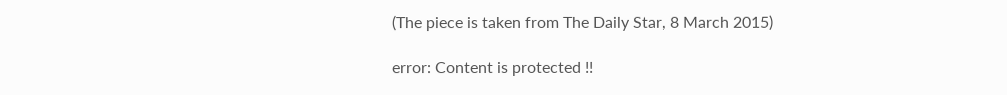(The piece is taken from The Daily Star, 8 March 2015)

error: Content is protected !!